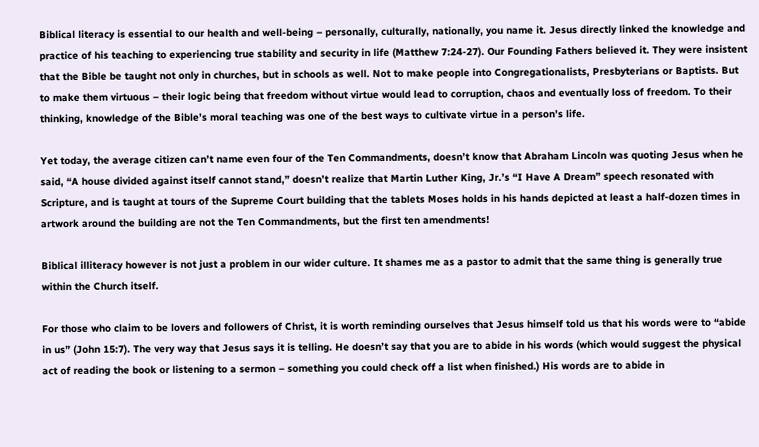Biblical literacy is essential to our health and well-being – personally, culturally, nationally, you name it. Jesus directly linked the knowledge and practice of his teaching to experiencing true stability and security in life (Matthew 7:24-27). Our Founding Fathers believed it. They were insistent that the Bible be taught not only in churches, but in schools as well. Not to make people into Congregationalists, Presbyterians or Baptists. But to make them virtuous – their logic being that freedom without virtue would lead to corruption, chaos and eventually loss of freedom. To their thinking, knowledge of the Bible’s moral teaching was one of the best ways to cultivate virtue in a person’s life.

Yet today, the average citizen can’t name even four of the Ten Commandments, doesn’t know that Abraham Lincoln was quoting Jesus when he said, “A house divided against itself cannot stand,” doesn’t realize that Martin Luther King, Jr.’s “I Have A Dream” speech resonated with Scripture, and is taught at tours of the Supreme Court building that the tablets Moses holds in his hands depicted at least a half-dozen times in artwork around the building are not the Ten Commandments, but the first ten amendments!

Biblical illiteracy however is not just a problem in our wider culture. It shames me as a pastor to admit that the same thing is generally true within the Church itself.

For those who claim to be lovers and followers of Christ, it is worth reminding ourselves that Jesus himself told us that his words were to “abide in us” (John 15:7). The very way that Jesus says it is telling. He doesn’t say that you are to abide in his words (which would suggest the physical act of reading the book or listening to a sermon – something you could check off a list when finished.) His words are to abide in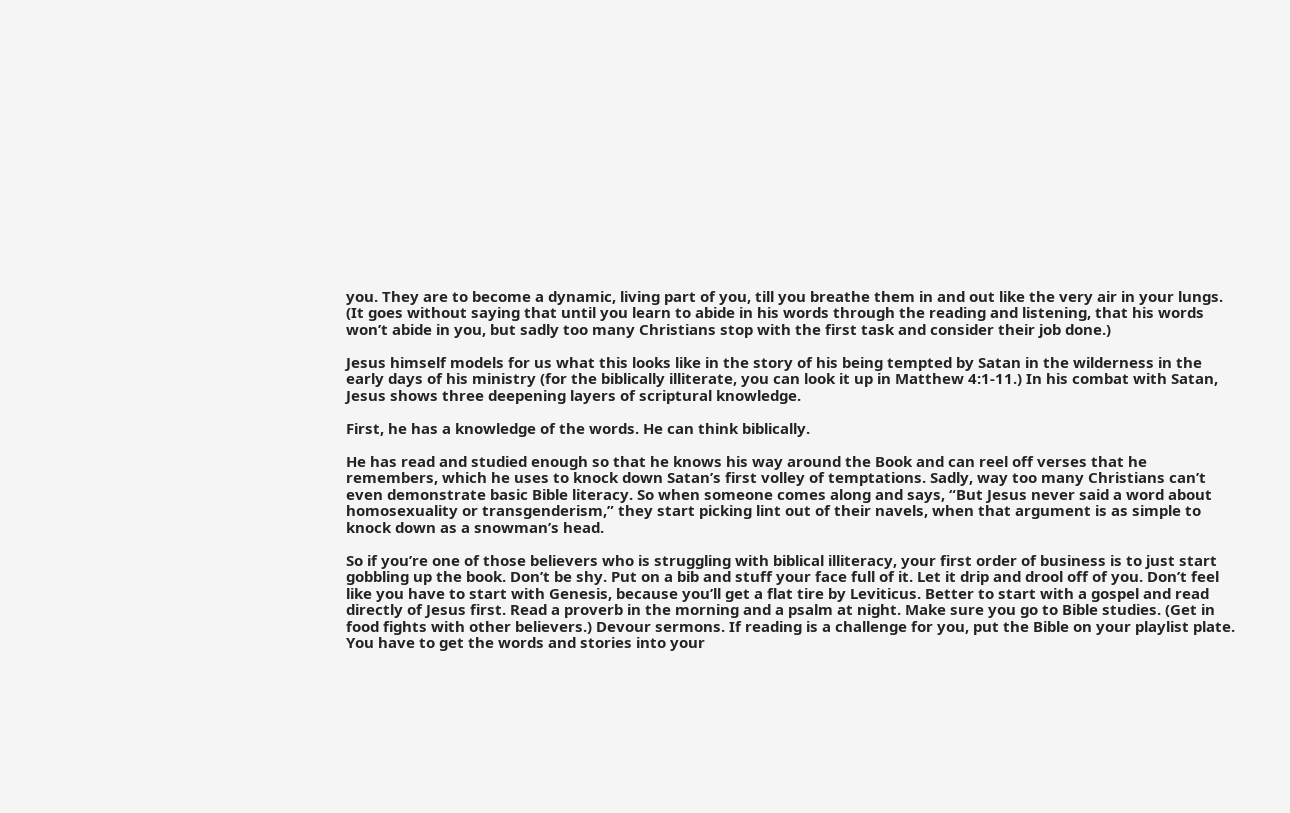you. They are to become a dynamic, living part of you, till you breathe them in and out like the very air in your lungs. (It goes without saying that until you learn to abide in his words through the reading and listening, that his words won’t abide in you, but sadly too many Christians stop with the first task and consider their job done.)

Jesus himself models for us what this looks like in the story of his being tempted by Satan in the wilderness in the early days of his ministry (for the biblically illiterate, you can look it up in Matthew 4:1-11.) In his combat with Satan, Jesus shows three deepening layers of scriptural knowledge.

First, he has a knowledge of the words. He can think biblically.

He has read and studied enough so that he knows his way around the Book and can reel off verses that he remembers, which he uses to knock down Satan’s first volley of temptations. Sadly, way too many Christians can’t even demonstrate basic Bible literacy. So when someone comes along and says, “But Jesus never said a word about homosexuality or transgenderism,” they start picking lint out of their navels, when that argument is as simple to knock down as a snowman’s head.

So if you’re one of those believers who is struggling with biblical illiteracy, your first order of business is to just start gobbling up the book. Don’t be shy. Put on a bib and stuff your face full of it. Let it drip and drool off of you. Don’t feel like you have to start with Genesis, because you’ll get a flat tire by Leviticus. Better to start with a gospel and read directly of Jesus first. Read a proverb in the morning and a psalm at night. Make sure you go to Bible studies. (Get in food fights with other believers.) Devour sermons. If reading is a challenge for you, put the Bible on your playlist plate. You have to get the words and stories into your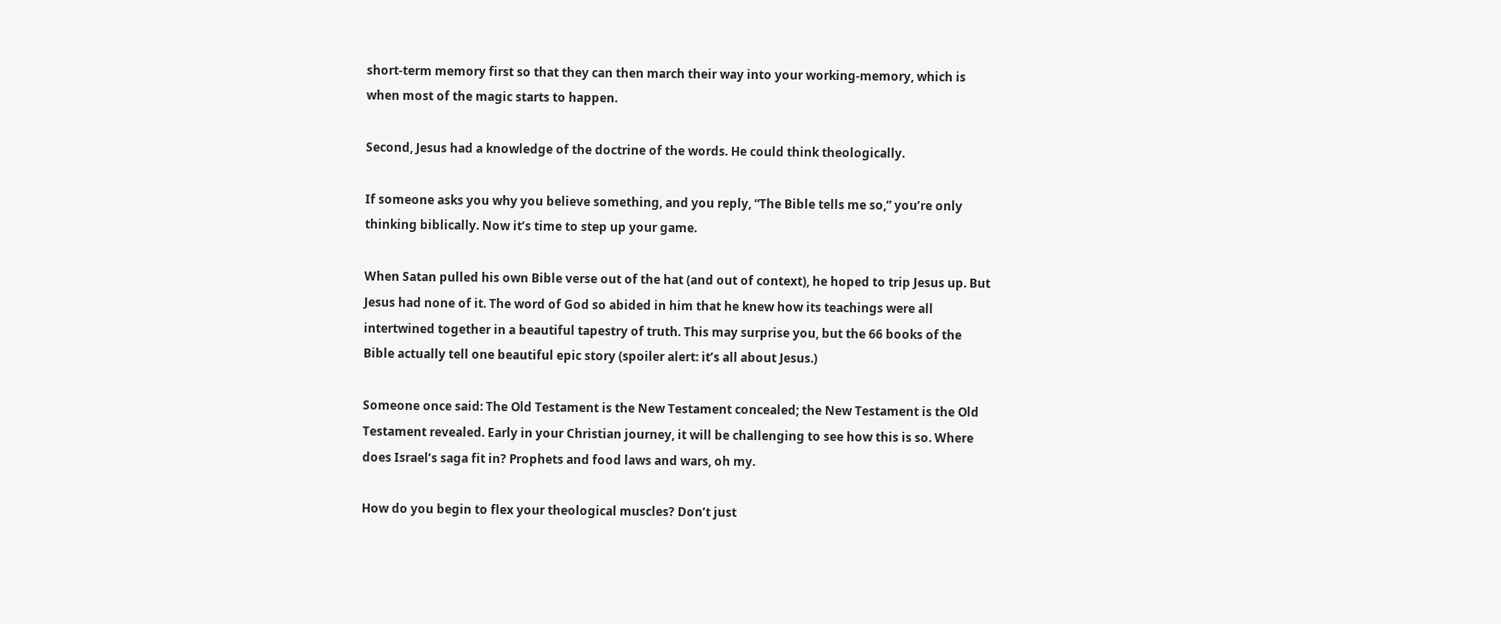short-term memory first so that they can then march their way into your working-memory, which is when most of the magic starts to happen.

Second, Jesus had a knowledge of the doctrine of the words. He could think theologically.

If someone asks you why you believe something, and you reply, “The Bible tells me so,” you’re only thinking biblically. Now it’s time to step up your game.

When Satan pulled his own Bible verse out of the hat (and out of context), he hoped to trip Jesus up. But Jesus had none of it. The word of God so abided in him that he knew how its teachings were all intertwined together in a beautiful tapestry of truth. This may surprise you, but the 66 books of the Bible actually tell one beautiful epic story (spoiler alert: it’s all about Jesus.)

Someone once said: The Old Testament is the New Testament concealed; the New Testament is the Old Testament revealed. Early in your Christian journey, it will be challenging to see how this is so. Where does Israel’s saga fit in? Prophets and food laws and wars, oh my.

How do you begin to flex your theological muscles? Don’t just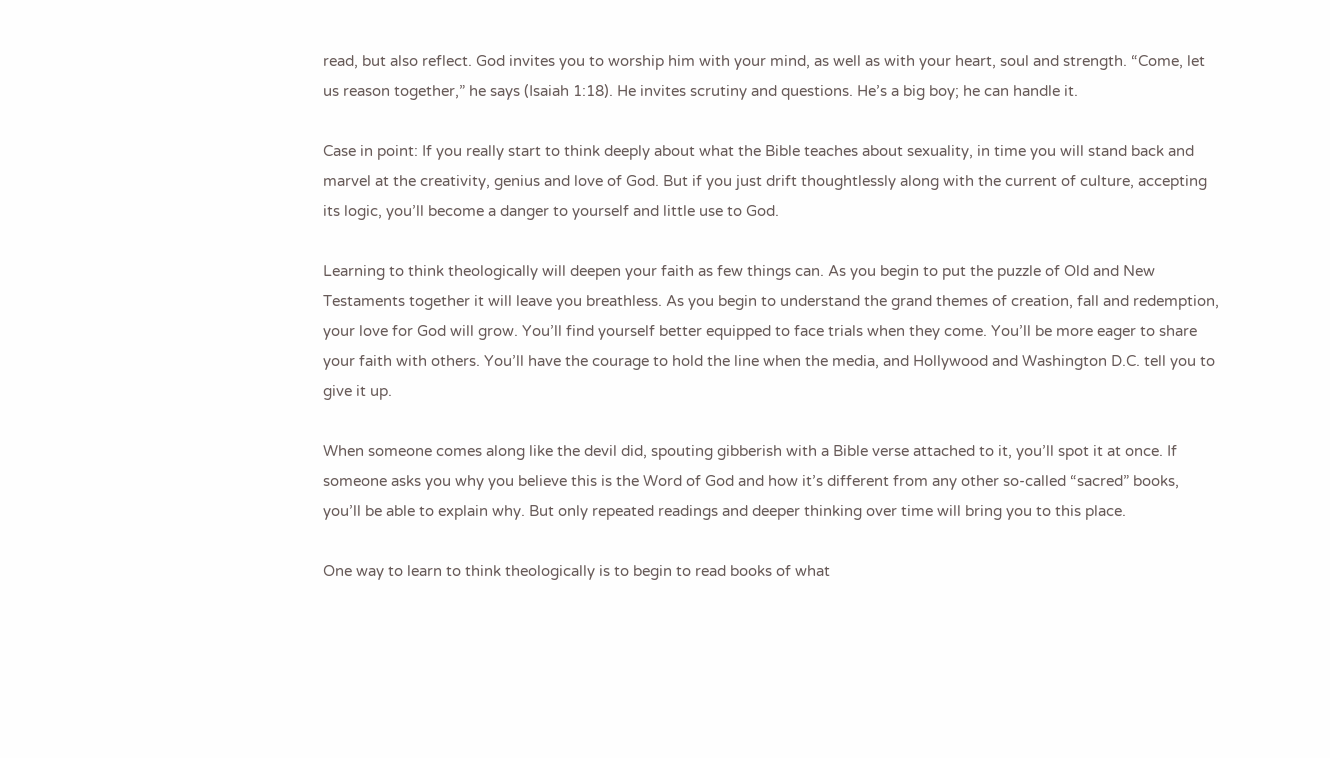read, but also reflect. God invites you to worship him with your mind, as well as with your heart, soul and strength. “Come, let us reason together,” he says (Isaiah 1:18). He invites scrutiny and questions. He’s a big boy; he can handle it.

Case in point: If you really start to think deeply about what the Bible teaches about sexuality, in time you will stand back and marvel at the creativity, genius and love of God. But if you just drift thoughtlessly along with the current of culture, accepting its logic, you’ll become a danger to yourself and little use to God.

Learning to think theologically will deepen your faith as few things can. As you begin to put the puzzle of Old and New Testaments together it will leave you breathless. As you begin to understand the grand themes of creation, fall and redemption, your love for God will grow. You’ll find yourself better equipped to face trials when they come. You’ll be more eager to share your faith with others. You’ll have the courage to hold the line when the media, and Hollywood and Washington D.C. tell you to give it up.

When someone comes along like the devil did, spouting gibberish with a Bible verse attached to it, you’ll spot it at once. If someone asks you why you believe this is the Word of God and how it’s different from any other so-called “sacred” books, you’ll be able to explain why. But only repeated readings and deeper thinking over time will bring you to this place.

One way to learn to think theologically is to begin to read books of what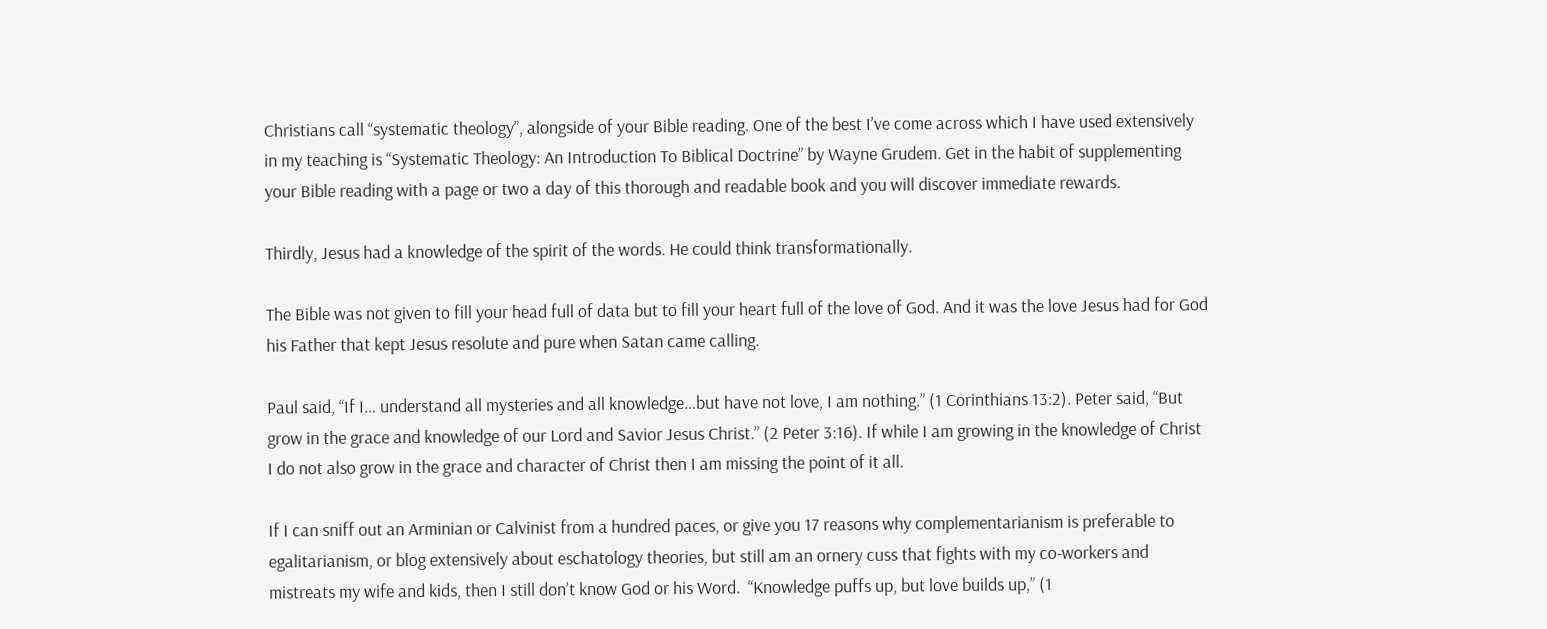Christians call “systematic theology”, alongside of your Bible reading. One of the best I’ve come across which I have used extensively in my teaching is “Systematic Theology: An Introduction To Biblical Doctrine” by Wayne Grudem. Get in the habit of supplementing your Bible reading with a page or two a day of this thorough and readable book and you will discover immediate rewards.

Thirdly, Jesus had a knowledge of the spirit of the words. He could think transformationally.

The Bible was not given to fill your head full of data but to fill your heart full of the love of God. And it was the love Jesus had for God his Father that kept Jesus resolute and pure when Satan came calling.

Paul said, “If I… understand all mysteries and all knowledge…but have not love, I am nothing.” (1 Corinthians 13:2). Peter said, “But grow in the grace and knowledge of our Lord and Savior Jesus Christ.” (2 Peter 3:16). If while I am growing in the knowledge of Christ I do not also grow in the grace and character of Christ then I am missing the point of it all.

If I can sniff out an Arminian or Calvinist from a hundred paces, or give you 17 reasons why complementarianism is preferable to egalitarianism, or blog extensively about eschatology theories, but still am an ornery cuss that fights with my co-workers and mistreats my wife and kids, then I still don’t know God or his Word.  “Knowledge puffs up, but love builds up,” (1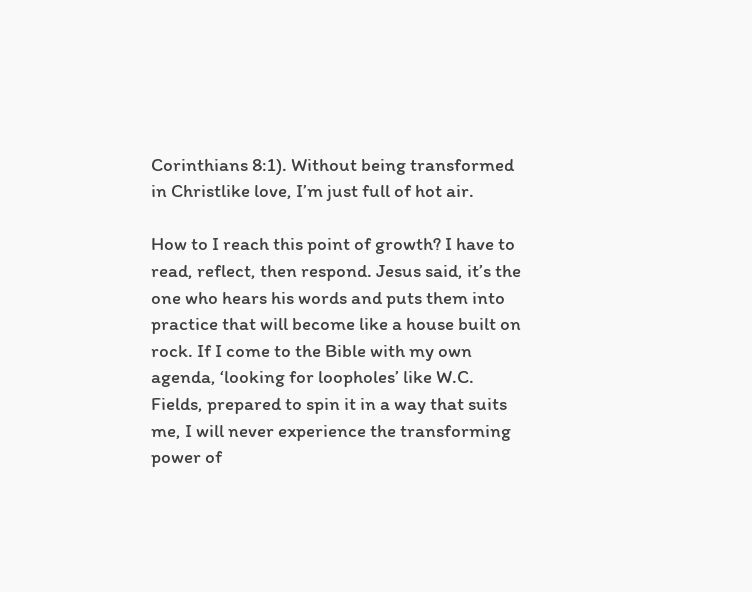Corinthians 8:1). Without being transformed in Christlike love, I’m just full of hot air.

How to I reach this point of growth? I have to read, reflect, then respond. Jesus said, it’s the one who hears his words and puts them into practice that will become like a house built on rock. If I come to the Bible with my own agenda, ‘looking for loopholes’ like W.C. Fields, prepared to spin it in a way that suits me, I will never experience the transforming power of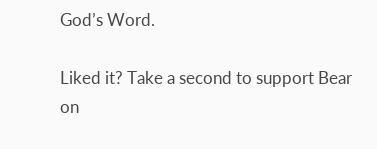God’s Word.

Liked it? Take a second to support Bear on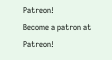Patreon!
Become a patron at Patreon!